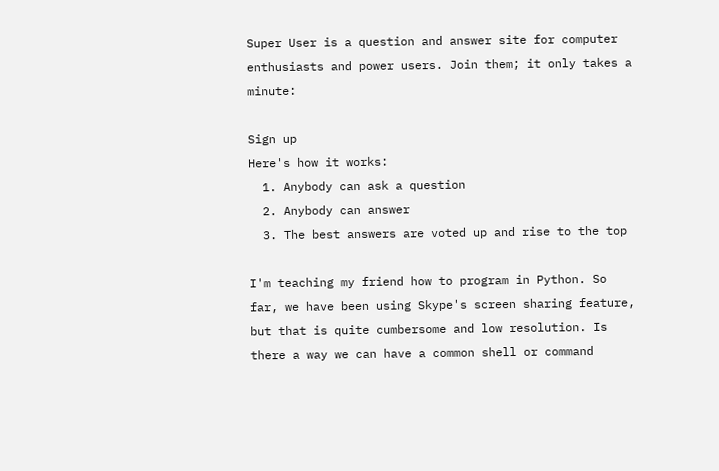Super User is a question and answer site for computer enthusiasts and power users. Join them; it only takes a minute:

Sign up
Here's how it works:
  1. Anybody can ask a question
  2. Anybody can answer
  3. The best answers are voted up and rise to the top

I'm teaching my friend how to program in Python. So far, we have been using Skype's screen sharing feature, but that is quite cumbersome and low resolution. Is there a way we can have a common shell or command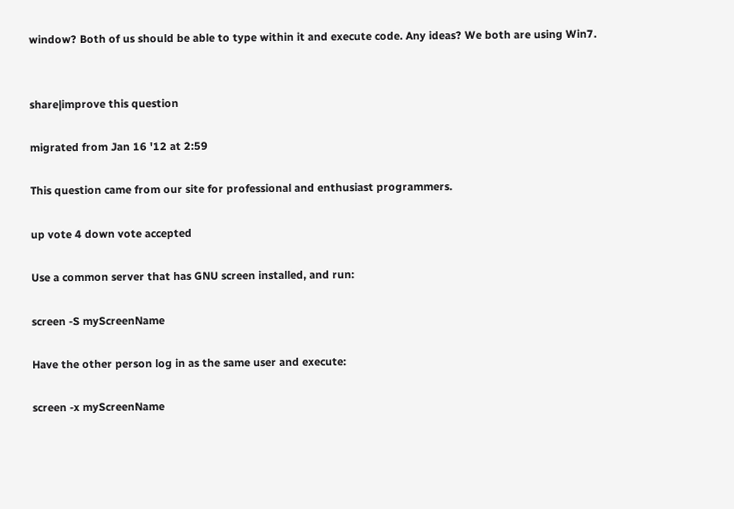window? Both of us should be able to type within it and execute code. Any ideas? We both are using Win7.


share|improve this question

migrated from Jan 16 '12 at 2:59

This question came from our site for professional and enthusiast programmers.

up vote 4 down vote accepted

Use a common server that has GNU screen installed, and run:

screen -S myScreenName

Have the other person log in as the same user and execute:

screen -x myScreenName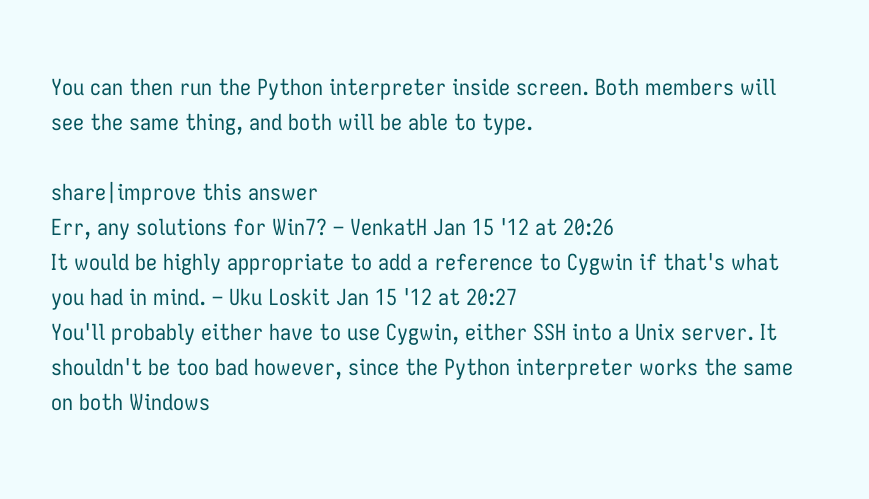You can then run the Python interpreter inside screen. Both members will see the same thing, and both will be able to type.

share|improve this answer
Err, any solutions for Win7? – VenkatH Jan 15 '12 at 20:26
It would be highly appropriate to add a reference to Cygwin if that's what you had in mind. – Uku Loskit Jan 15 '12 at 20:27
You'll probably either have to use Cygwin, either SSH into a Unix server. It shouldn't be too bad however, since the Python interpreter works the same on both Windows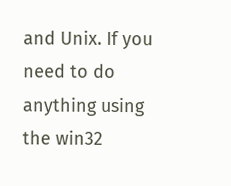and Unix. If you need to do anything using the win32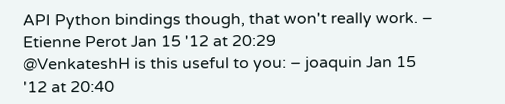API Python bindings though, that won't really work. – Etienne Perot Jan 15 '12 at 20:29
@VenkateshH is this useful to you: – joaquin Jan 15 '12 at 20:40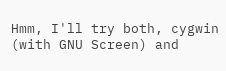Hmm, I'll try both, cygwin (with GNU Screen) and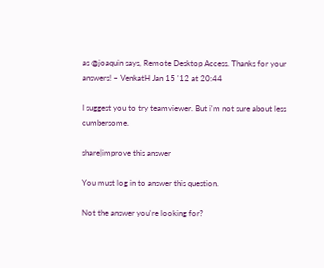as @joaquin says, Remote Desktop Access. Thanks for your answers! – VenkatH Jan 15 '12 at 20:44

I suggest you to try teamviewer. But i'm not sure about less cumbersome.

share|improve this answer

You must log in to answer this question.

Not the answer you're looking for?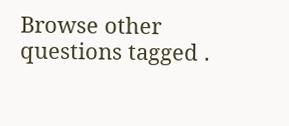Browse other questions tagged .